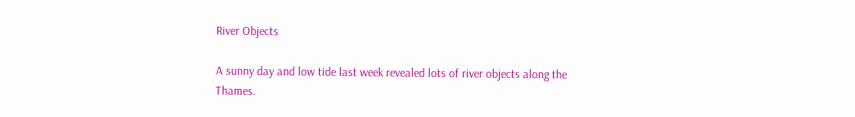River Objects

A sunny day and low tide last week revealed lots of river objects along the Thames.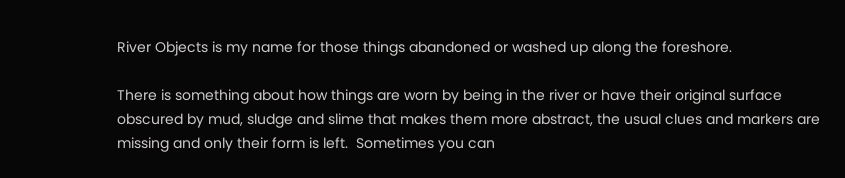River Objects is my name for those things abandoned or washed up along the foreshore.

There is something about how things are worn by being in the river or have their original surface obscured by mud, sludge and slime that makes them more abstract, the usual clues and markers are missing and only their form is left.  Sometimes you can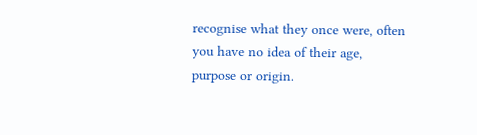recognise what they once were, often you have no idea of their age, purpose or origin.